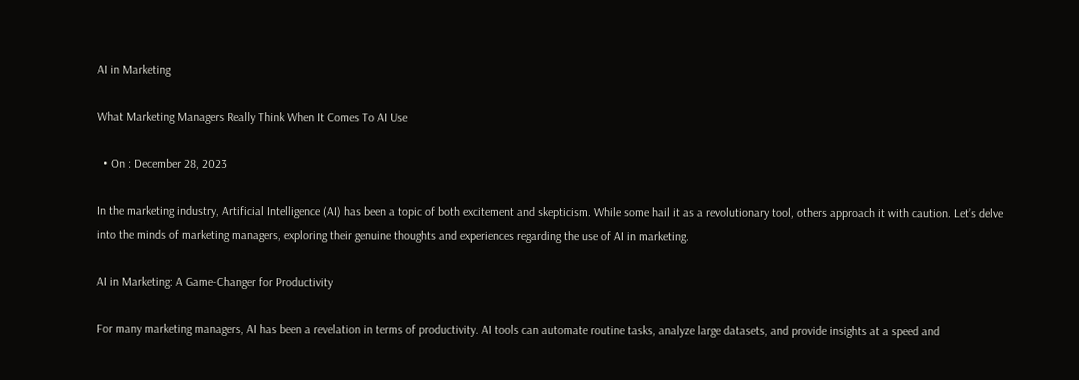AI in Marketing

What Marketing Managers Really Think When It Comes To AI Use

  • On : December 28, 2023

In the marketing industry, Artificial Intelligence (AI) has been a topic of both excitement and skepticism. While some hail it as a revolutionary tool, others approach it with caution. Let’s delve into the minds of marketing managers, exploring their genuine thoughts and experiences regarding the use of AI in marketing.

AI in Marketing: A Game-Changer for Productivity

For many marketing managers, AI has been a revelation in terms of productivity. AI tools can automate routine tasks, analyze large datasets, and provide insights at a speed and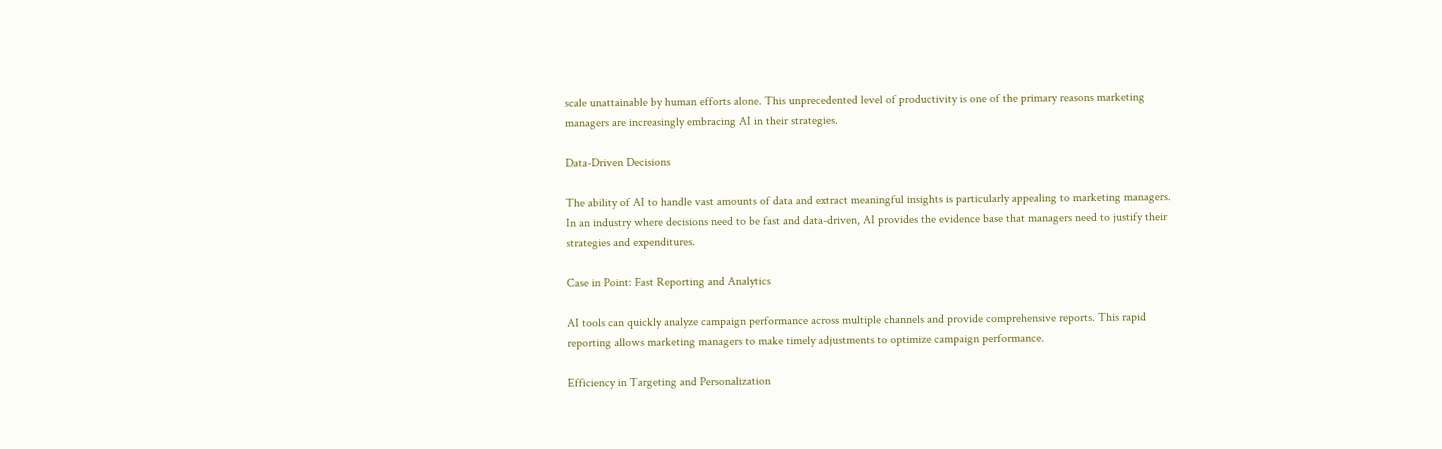scale unattainable by human efforts alone. This unprecedented level of productivity is one of the primary reasons marketing managers are increasingly embracing AI in their strategies.

Data-Driven Decisions

The ability of AI to handle vast amounts of data and extract meaningful insights is particularly appealing to marketing managers. In an industry where decisions need to be fast and data-driven, AI provides the evidence base that managers need to justify their strategies and expenditures.

Case in Point: Fast Reporting and Analytics

AI tools can quickly analyze campaign performance across multiple channels and provide comprehensive reports. This rapid reporting allows marketing managers to make timely adjustments to optimize campaign performance.

Efficiency in Targeting and Personalization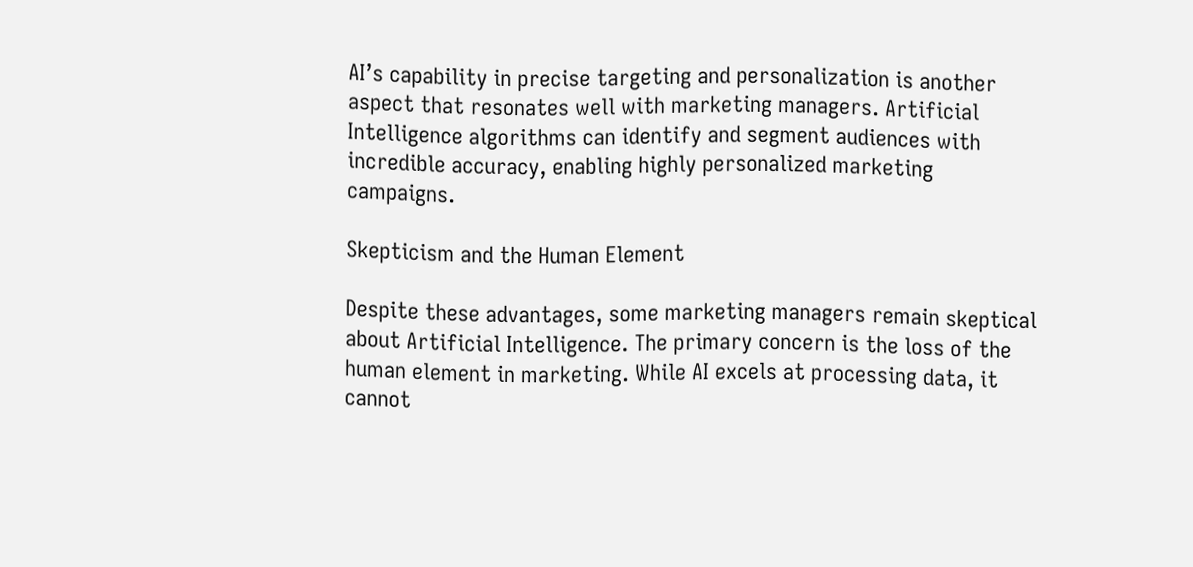AI’s capability in precise targeting and personalization is another aspect that resonates well with marketing managers. Artificial Intelligence algorithms can identify and segment audiences with incredible accuracy, enabling highly personalized marketing campaigns.

Skepticism and the Human Element

Despite these advantages, some marketing managers remain skeptical about Artificial Intelligence. The primary concern is the loss of the human element in marketing. While AI excels at processing data, it cannot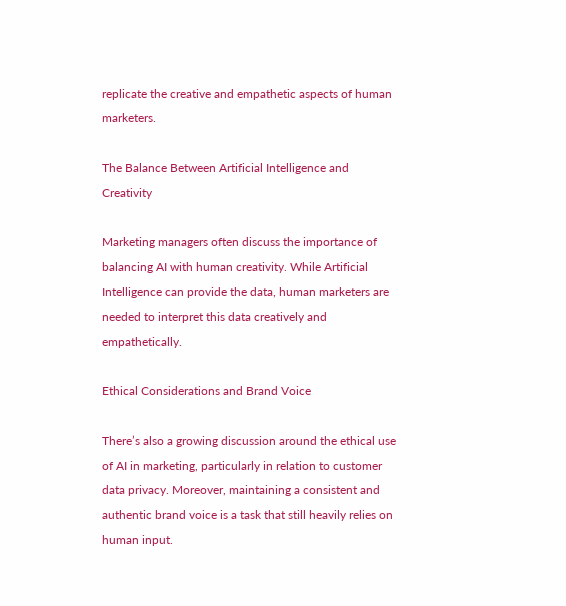replicate the creative and empathetic aspects of human marketers.

The Balance Between Artificial Intelligence and Creativity

Marketing managers often discuss the importance of balancing AI with human creativity. While Artificial Intelligence can provide the data, human marketers are needed to interpret this data creatively and empathetically.

Ethical Considerations and Brand Voice

There’s also a growing discussion around the ethical use of AI in marketing, particularly in relation to customer data privacy. Moreover, maintaining a consistent and authentic brand voice is a task that still heavily relies on human input.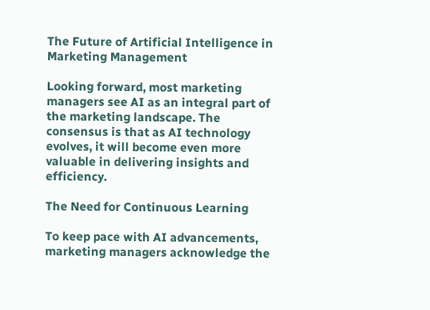The Future of Artificial Intelligence in Marketing Management

Looking forward, most marketing managers see AI as an integral part of the marketing landscape. The consensus is that as AI technology evolves, it will become even more valuable in delivering insights and efficiency.

The Need for Continuous Learning

To keep pace with AI advancements, marketing managers acknowledge the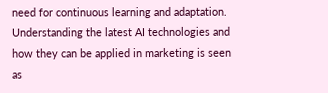need for continuous learning and adaptation. Understanding the latest AI technologies and how they can be applied in marketing is seen as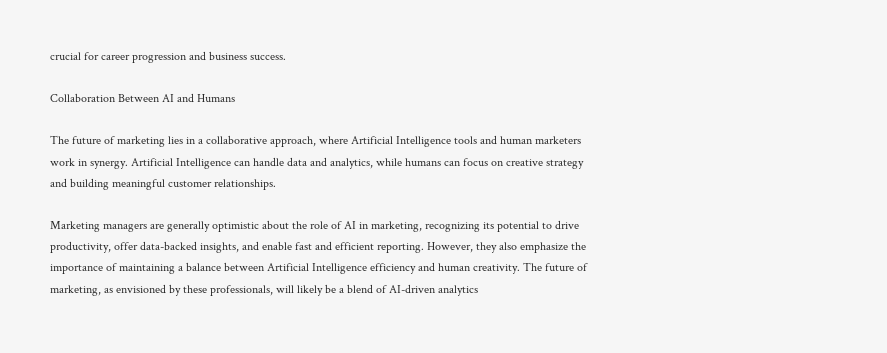crucial for career progression and business success.

Collaboration Between AI and Humans

The future of marketing lies in a collaborative approach, where Artificial Intelligence tools and human marketers work in synergy. Artificial Intelligence can handle data and analytics, while humans can focus on creative strategy and building meaningful customer relationships.

Marketing managers are generally optimistic about the role of AI in marketing, recognizing its potential to drive productivity, offer data-backed insights, and enable fast and efficient reporting. However, they also emphasize the importance of maintaining a balance between Artificial Intelligence efficiency and human creativity. The future of marketing, as envisioned by these professionals, will likely be a blend of AI-driven analytics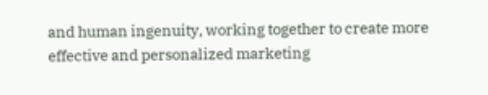and human ingenuity, working together to create more effective and personalized marketing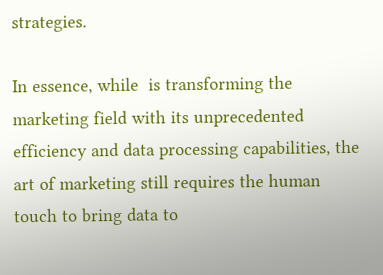strategies.

In essence, while  is transforming the marketing field with its unprecedented efficiency and data processing capabilities, the art of marketing still requires the human touch to bring data to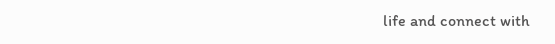life and connect with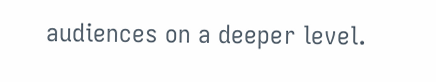audiences on a deeper level.